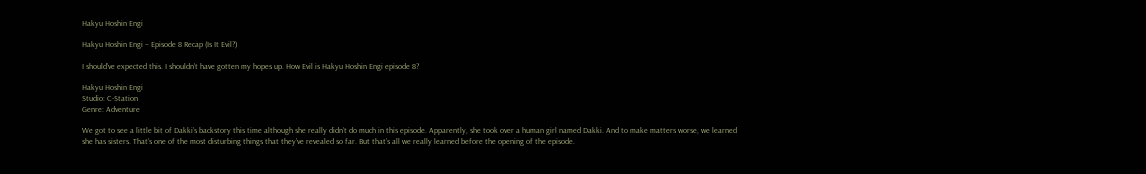Hakyu Hoshin Engi

Hakyu Hoshin Engi – Episode 8 Recap (Is It Evil?)

I should’ve expected this. I shouldn’t have gotten my hopes up. How Evil is Hakyu Hoshin Engi episode 8?

Hakyu Hoshin Engi
Studio: C-Station
Genre: Adventure

We got to see a little bit of Dakki’s backstory this time although she really didn’t do much in this episode. Apparently, she took over a human girl named Dakki. And to make matters worse, we learned she has sisters. That’s one of the most disturbing things that they’ve revealed so far. But that’s all we really learned before the opening of the episode.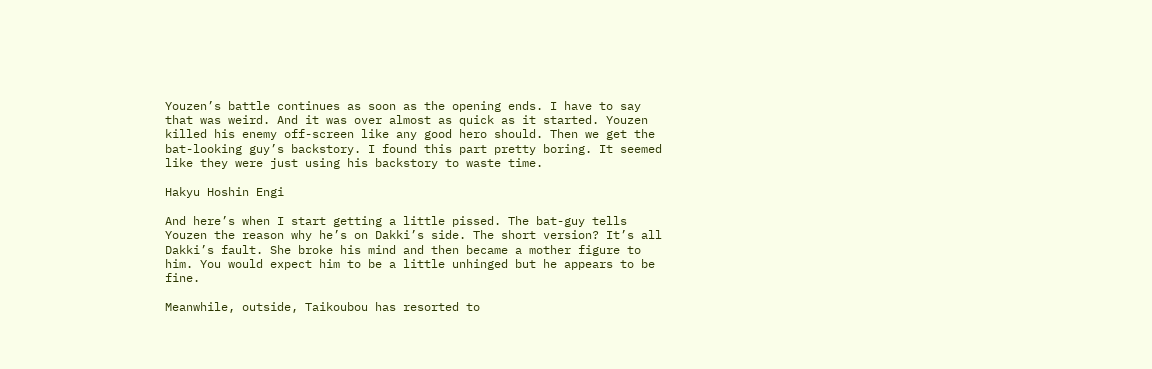Youzen’s battle continues as soon as the opening ends. I have to say that was weird. And it was over almost as quick as it started. Youzen killed his enemy off-screen like any good hero should. Then we get the bat-looking guy’s backstory. I found this part pretty boring. It seemed like they were just using his backstory to waste time.

Hakyu Hoshin Engi

And here’s when I start getting a little pissed. The bat-guy tells Youzen the reason why he’s on Dakki’s side. The short version? It’s all Dakki’s fault. She broke his mind and then became a mother figure to him. You would expect him to be a little unhinged but he appears to be fine.

Meanwhile, outside, Taikoubou has resorted to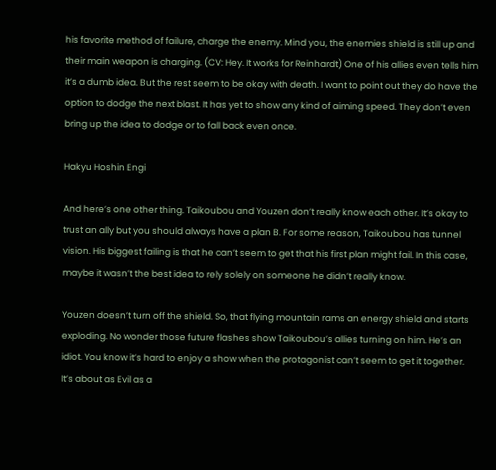his favorite method of failure, charge the enemy. Mind you, the enemies shield is still up and their main weapon is charging. (CV: Hey. It works for Reinhardt) One of his allies even tells him it’s a dumb idea. But the rest seem to be okay with death. I want to point out they do have the option to dodge the next blast. It has yet to show any kind of aiming speed. They don’t even bring up the idea to dodge or to fall back even once.

Hakyu Hoshin Engi

And here’s one other thing. Taikoubou and Youzen don’t really know each other. It’s okay to trust an ally but you should always have a plan B. For some reason, Taikoubou has tunnel vision. His biggest failing is that he can’t seem to get that his first plan might fail. In this case, maybe it wasn’t the best idea to rely solely on someone he didn’t really know.

Youzen doesn’t turn off the shield. So, that flying mountain rams an energy shield and starts exploding. No wonder those future flashes show Taikoubou’s allies turning on him. He’s an idiot. You know it’s hard to enjoy a show when the protagonist can’t seem to get it together. It’s about as Evil as a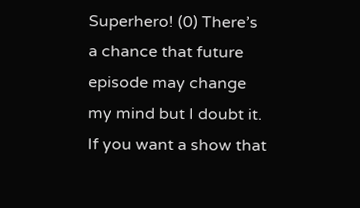Superhero! (0) There’s a chance that future episode may change my mind but I doubt it. If you want a show that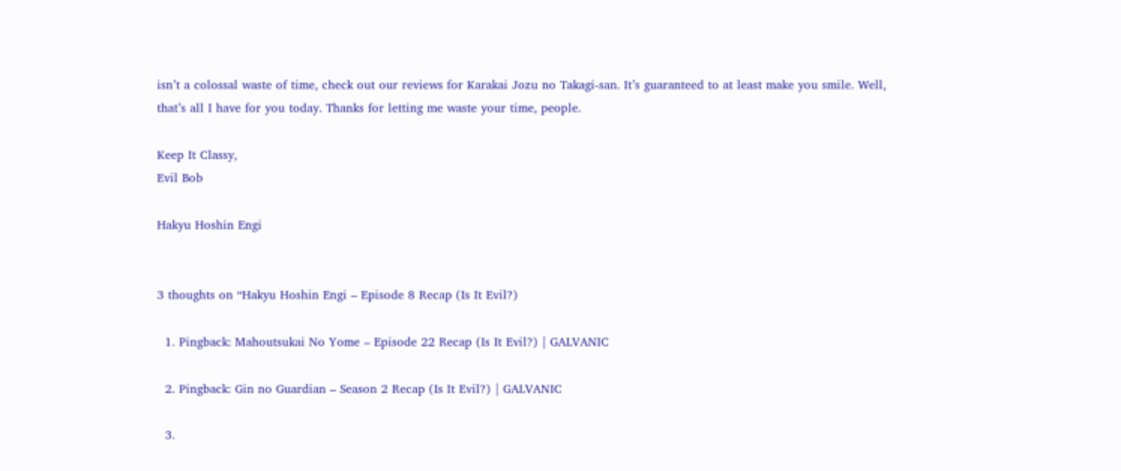isn’t a colossal waste of time, check out our reviews for Karakai Jozu no Takagi-san. It’s guaranteed to at least make you smile. Well, that’s all I have for you today. Thanks for letting me waste your time, people.

Keep It Classy,
Evil Bob

Hakyu Hoshin Engi


3 thoughts on “Hakyu Hoshin Engi – Episode 8 Recap (Is It Evil?)

  1. Pingback: Mahoutsukai No Yome – Episode 22 Recap (Is It Evil?) | GALVANIC

  2. Pingback: Gin no Guardian – Season 2 Recap (Is It Evil?) | GALVANIC

  3.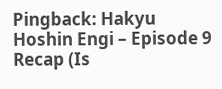Pingback: Hakyu Hoshin Engi – Episode 9 Recap (Is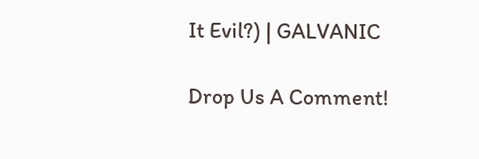It Evil?) | GALVANIC

Drop Us A Comment!